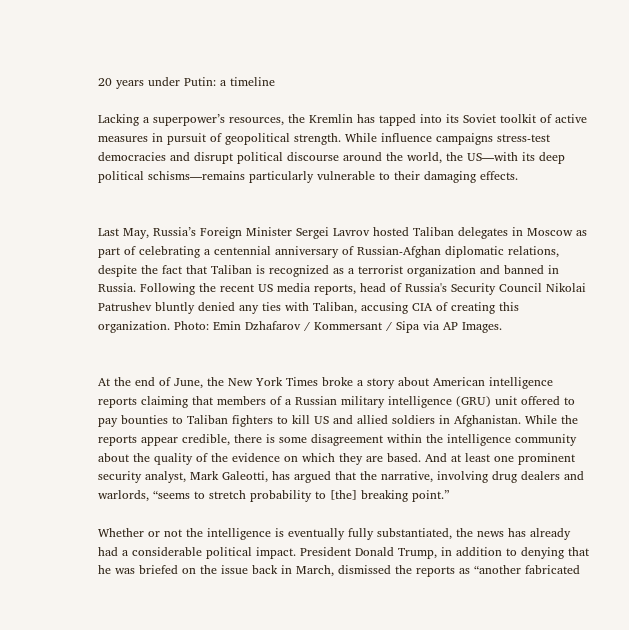20 years under Putin: a timeline

Lacking a superpower’s resources, the Kremlin has tapped into its Soviet toolkit of active measures in pursuit of geopolitical strength. While influence campaigns stress-test democracies and disrupt political discourse around the world, the US—with its deep political schisms—remains particularly vulnerable to their damaging effects.


Last May, Russia’s Foreign Minister Sergei Lavrov hosted Taliban delegates in Moscow as part of celebrating a centennial anniversary of Russian-Afghan diplomatic relations, despite the fact that Taliban is recognized as a terrorist organization and banned in Russia. Following the recent US media reports, head of Russia's Security Council Nikolai Patrushev bluntly denied any ties with Taliban, accusing CIA of creating this organization. Photo: Emin Dzhafarov / Kommersant / Sipa via AP Images.


At the end of June, the New York Times broke a story about American intelligence reports claiming that members of a Russian military intelligence (GRU) unit offered to pay bounties to Taliban fighters to kill US and allied soldiers in Afghanistan. While the reports appear credible, there is some disagreement within the intelligence community about the quality of the evidence on which they are based. And at least one prominent security analyst, Mark Galeotti, has argued that the narrative, involving drug dealers and warlords, “seems to stretch probability to [the] breaking point.”

Whether or not the intelligence is eventually fully substantiated, the news has already had a considerable political impact. President Donald Trump, in addition to denying that he was briefed on the issue back in March, dismissed the reports as “another fabricated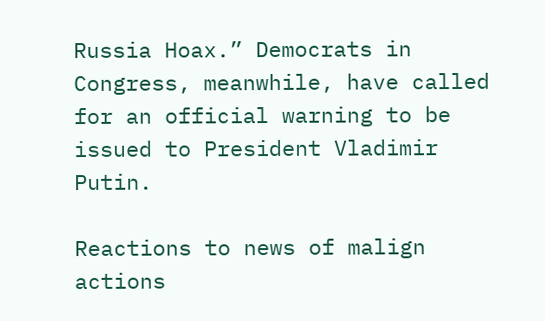Russia Hoax.” Democrats in Congress, meanwhile, have called for an official warning to be issued to President Vladimir Putin.

Reactions to news of malign actions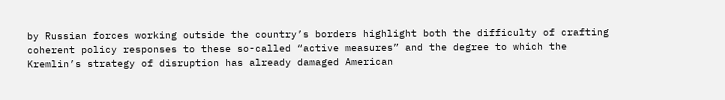by Russian forces working outside the country’s borders highlight both the difficulty of crafting coherent policy responses to these so-called “active measures” and the degree to which the Kremlin’s strategy of disruption has already damaged American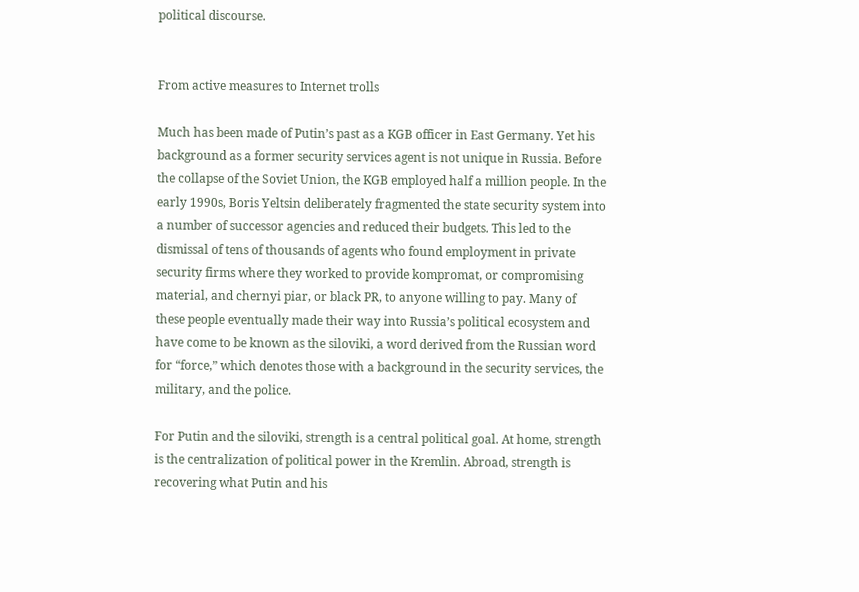political discourse.


From active measures to Internet trolls

Much has been made of Putin’s past as a KGB officer in East Germany. Yet his background as a former security services agent is not unique in Russia. Before the collapse of the Soviet Union, the KGB employed half a million people. In the early 1990s, Boris Yeltsin deliberately fragmented the state security system into a number of successor agencies and reduced their budgets. This led to the dismissal of tens of thousands of agents who found employment in private security firms where they worked to provide kompromat, or compromising material, and chernyi piar, or black PR, to anyone willing to pay. Many of these people eventually made their way into Russia’s political ecosystem and have come to be known as the siloviki, a word derived from the Russian word for “force,” which denotes those with a background in the security services, the military, and the police.

For Putin and the siloviki, strength is a central political goal. At home, strength is the centralization of political power in the Kremlin. Abroad, strength is recovering what Putin and his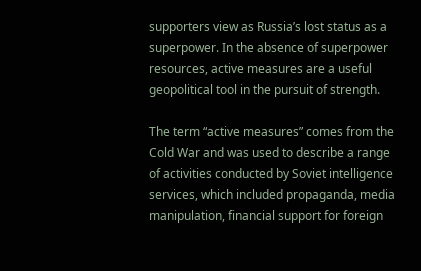supporters view as Russia’s lost status as a superpower. In the absence of superpower resources, active measures are a useful geopolitical tool in the pursuit of strength.

The term “active measures” comes from the Cold War and was used to describe a range of activities conducted by Soviet intelligence services, which included propaganda, media manipulation, financial support for foreign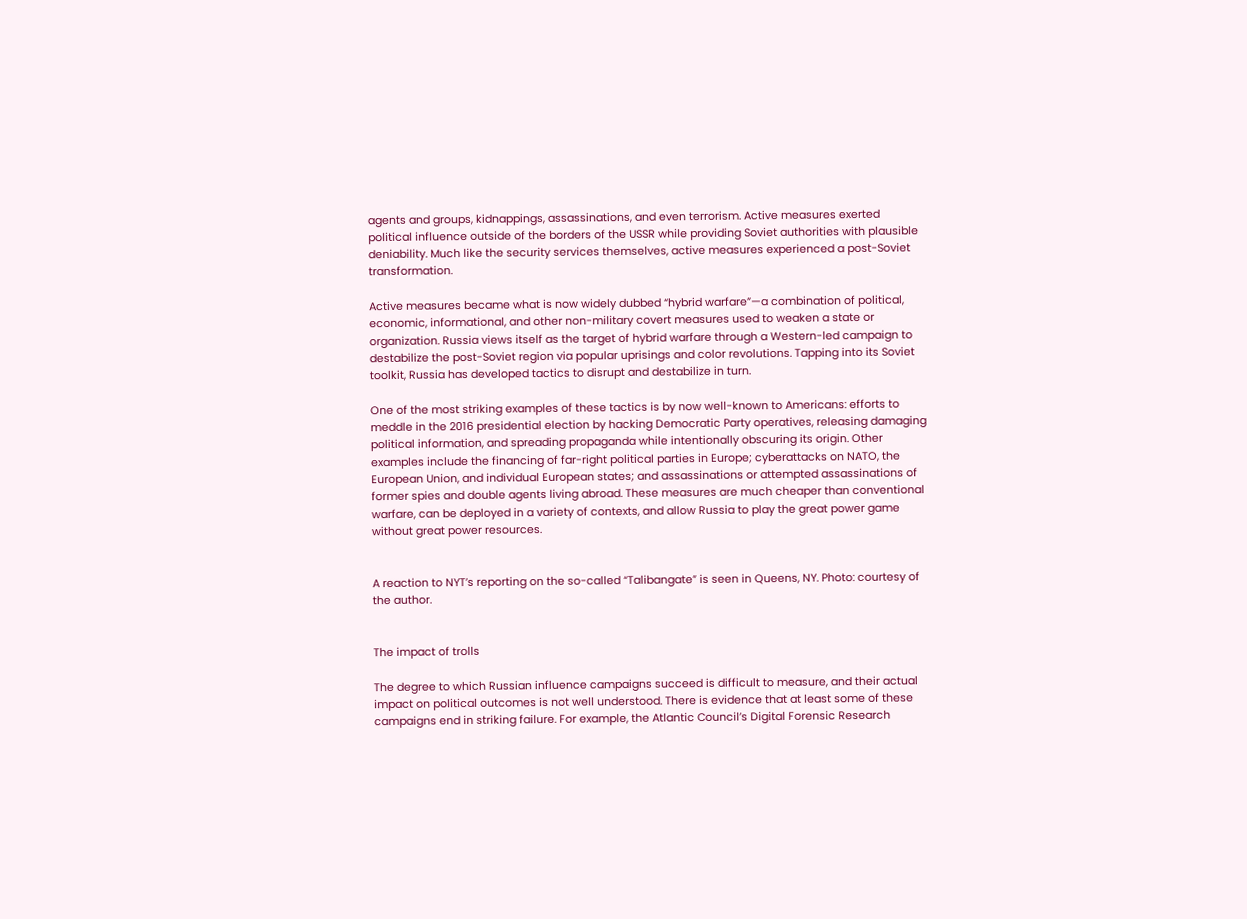agents and groups, kidnappings, assassinations, and even terrorism. Active measures exerted political influence outside of the borders of the USSR while providing Soviet authorities with plausible deniability. Much like the security services themselves, active measures experienced a post-Soviet transformation.

Active measures became what is now widely dubbed “hybrid warfare”—a combination of political, economic, informational, and other non-military covert measures used to weaken a state or organization. Russia views itself as the target of hybrid warfare through a Western-led campaign to destabilize the post-Soviet region via popular uprisings and color revolutions. Tapping into its Soviet toolkit, Russia has developed tactics to disrupt and destabilize in turn.

One of the most striking examples of these tactics is by now well-known to Americans: efforts to meddle in the 2016 presidential election by hacking Democratic Party operatives, releasing damaging political information, and spreading propaganda while intentionally obscuring its origin. Other examples include the financing of far-right political parties in Europe; cyberattacks on NATO, the European Union, and individual European states; and assassinations or attempted assassinations of former spies and double agents living abroad. These measures are much cheaper than conventional warfare, can be deployed in a variety of contexts, and allow Russia to play the great power game without great power resources.


A reaction to NYT’s reporting on the so-called “Talibangate” is seen in Queens, NY. Photo: courtesy of the author.


The impact of trolls

The degree to which Russian influence campaigns succeed is difficult to measure, and their actual impact on political outcomes is not well understood. There is evidence that at least some of these campaigns end in striking failure. For example, the Atlantic Council’s Digital Forensic Research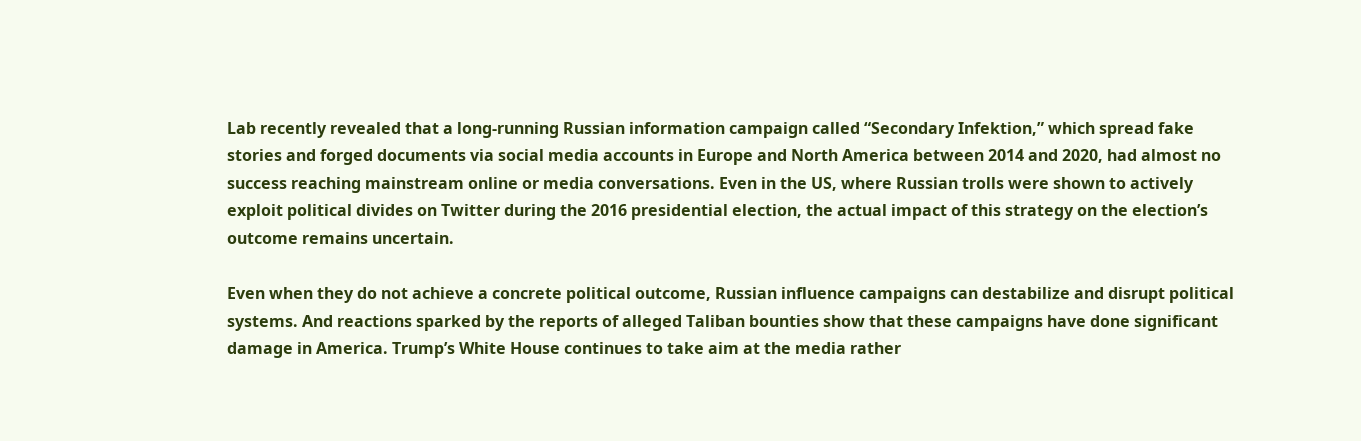Lab recently revealed that a long-running Russian information campaign called “Secondary Infektion,” which spread fake stories and forged documents via social media accounts in Europe and North America between 2014 and 2020, had almost no success reaching mainstream online or media conversations. Even in the US, where Russian trolls were shown to actively exploit political divides on Twitter during the 2016 presidential election, the actual impact of this strategy on the election’s outcome remains uncertain.

Even when they do not achieve a concrete political outcome, Russian influence campaigns can destabilize and disrupt political systems. And reactions sparked by the reports of alleged Taliban bounties show that these campaigns have done significant damage in America. Trump’s White House continues to take aim at the media rather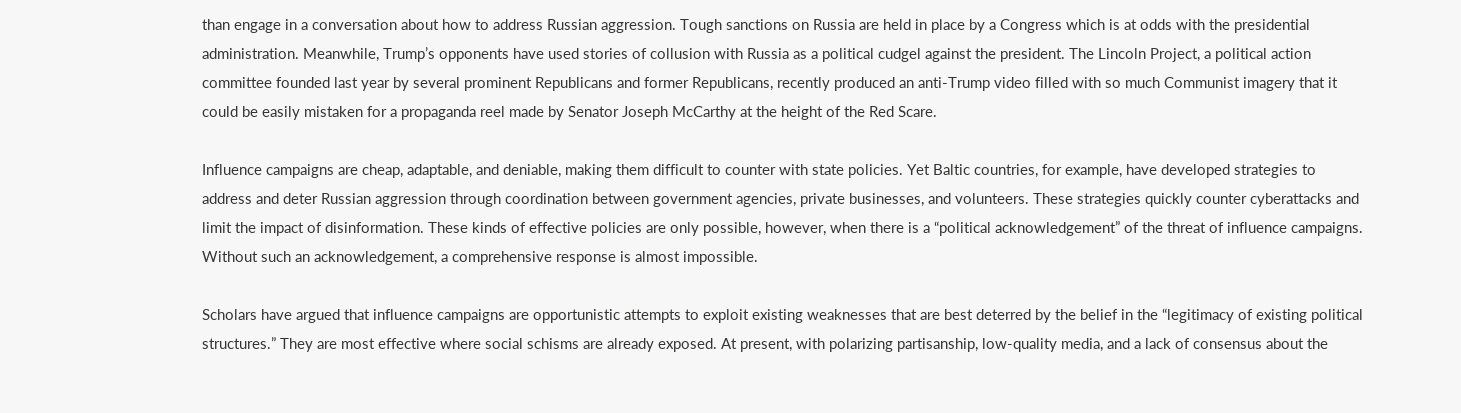than engage in a conversation about how to address Russian aggression. Tough sanctions on Russia are held in place by a Congress which is at odds with the presidential administration. Meanwhile, Trump’s opponents have used stories of collusion with Russia as a political cudgel against the president. The Lincoln Project, a political action committee founded last year by several prominent Republicans and former Republicans, recently produced an anti-Trump video filled with so much Communist imagery that it could be easily mistaken for a propaganda reel made by Senator Joseph McCarthy at the height of the Red Scare.

Influence campaigns are cheap, adaptable, and deniable, making them difficult to counter with state policies. Yet Baltic countries, for example, have developed strategies to address and deter Russian aggression through coordination between government agencies, private businesses, and volunteers. These strategies quickly counter cyberattacks and limit the impact of disinformation. These kinds of effective policies are only possible, however, when there is a “political acknowledgement” of the threat of influence campaigns. Without such an acknowledgement, a comprehensive response is almost impossible.

Scholars have argued that influence campaigns are opportunistic attempts to exploit existing weaknesses that are best deterred by the belief in the “legitimacy of existing political structures.” They are most effective where social schisms are already exposed. At present, with polarizing partisanship, low-quality media, and a lack of consensus about the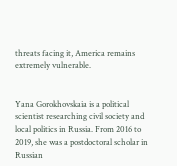threats facing it, America remains extremely vulnerable.


Yana Gorokhovskaia is a political scientist researching civil society and local politics in Russia. From 2016 to 2019, she was a postdoctoral scholar in Russian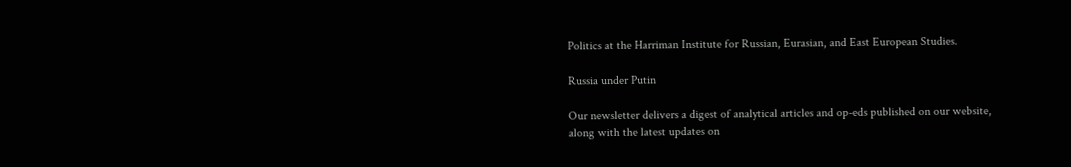Politics at the Harriman Institute for Russian, Eurasian, and East European Studies.

Russia under Putin

Our newsletter delivers a digest of analytical articles and op-eds published on our website, along with the latest updates on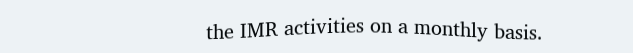the IMR activities on a monthly basis.